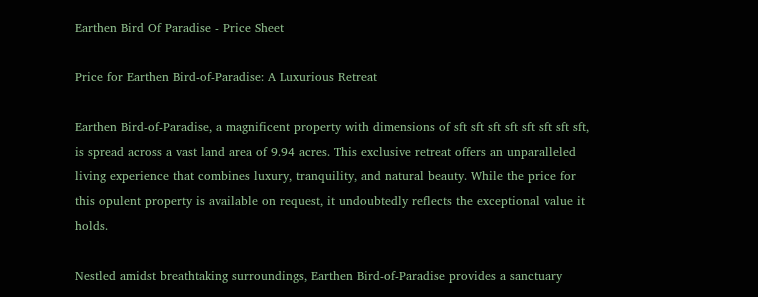Earthen Bird Of Paradise - Price Sheet

Price for Earthen Bird-of-Paradise: A Luxurious Retreat

Earthen Bird-of-Paradise, a magnificent property with dimensions of sft sft sft sft sft sft sft sft, is spread across a vast land area of 9.94 acres. This exclusive retreat offers an unparalleled living experience that combines luxury, tranquility, and natural beauty. While the price for this opulent property is available on request, it undoubtedly reflects the exceptional value it holds.

Nestled amidst breathtaking surroundings, Earthen Bird-of-Paradise provides a sanctuary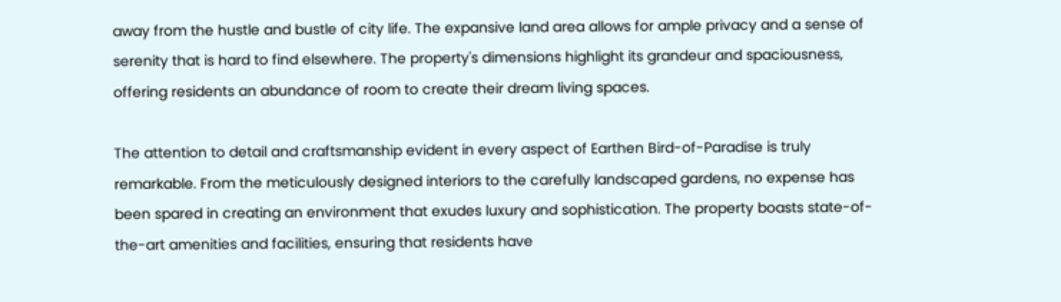away from the hustle and bustle of city life. The expansive land area allows for ample privacy and a sense of serenity that is hard to find elsewhere. The property's dimensions highlight its grandeur and spaciousness, offering residents an abundance of room to create their dream living spaces.

The attention to detail and craftsmanship evident in every aspect of Earthen Bird-of-Paradise is truly remarkable. From the meticulously designed interiors to the carefully landscaped gardens, no expense has been spared in creating an environment that exudes luxury and sophistication. The property boasts state-of-the-art amenities and facilities, ensuring that residents have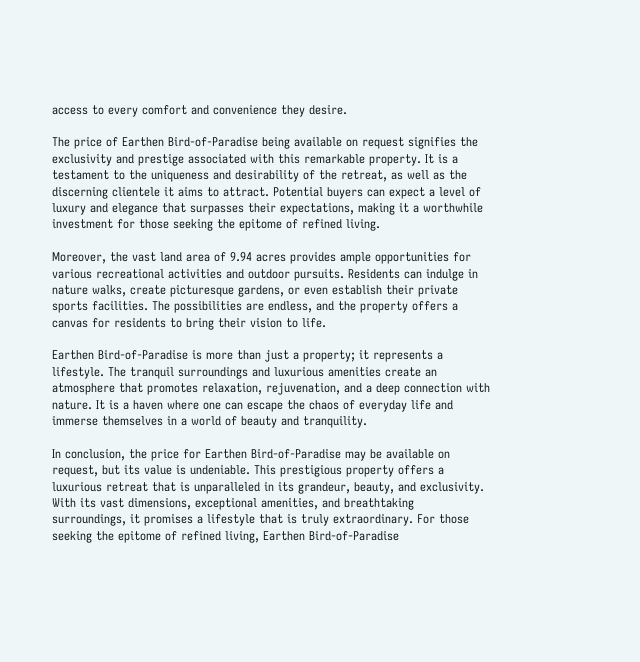access to every comfort and convenience they desire.

The price of Earthen Bird-of-Paradise being available on request signifies the exclusivity and prestige associated with this remarkable property. It is a testament to the uniqueness and desirability of the retreat, as well as the discerning clientele it aims to attract. Potential buyers can expect a level of luxury and elegance that surpasses their expectations, making it a worthwhile investment for those seeking the epitome of refined living.

Moreover, the vast land area of 9.94 acres provides ample opportunities for various recreational activities and outdoor pursuits. Residents can indulge in nature walks, create picturesque gardens, or even establish their private sports facilities. The possibilities are endless, and the property offers a canvas for residents to bring their vision to life.

Earthen Bird-of-Paradise is more than just a property; it represents a lifestyle. The tranquil surroundings and luxurious amenities create an atmosphere that promotes relaxation, rejuvenation, and a deep connection with nature. It is a haven where one can escape the chaos of everyday life and immerse themselves in a world of beauty and tranquility.

In conclusion, the price for Earthen Bird-of-Paradise may be available on request, but its value is undeniable. This prestigious property offers a luxurious retreat that is unparalleled in its grandeur, beauty, and exclusivity. With its vast dimensions, exceptional amenities, and breathtaking surroundings, it promises a lifestyle that is truly extraordinary. For those seeking the epitome of refined living, Earthen Bird-of-Paradise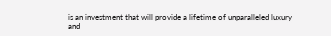is an investment that will provide a lifetime of unparalleled luxury and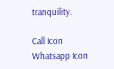tranquility.

Call Icon
Whatsapp Icon